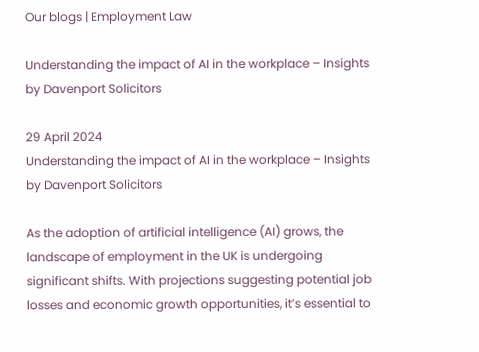Our blogs | Employment Law

Understanding the impact of AI in the workplace – Insights by Davenport Solicitors

29 April 2024
Understanding the impact of AI in the workplace – Insights by Davenport Solicitors

As the adoption of artificial intelligence (AI) grows, the landscape of employment in the UK is undergoing significant shifts. With projections suggesting potential job losses and economic growth opportunities, it’s essential to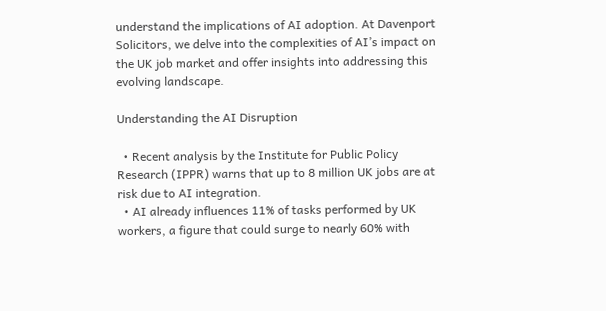understand the implications of AI adoption. At Davenport Solicitors, we delve into the complexities of AI’s impact on the UK job market and offer insights into addressing this evolving landscape.

Understanding the AI Disruption

  • Recent analysis by the Institute for Public Policy Research (IPPR) warns that up to 8 million UK jobs are at risk due to AI integration.
  • AI already influences 11% of tasks performed by UK workers, a figure that could surge to nearly 60% with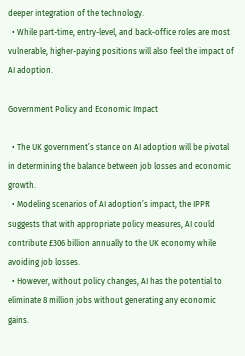deeper integration of the technology.
  • While part-time, entry-level, and back-office roles are most vulnerable, higher-paying positions will also feel the impact of AI adoption.

Government Policy and Economic Impact

  • The UK government’s stance on AI adoption will be pivotal in determining the balance between job losses and economic growth.
  • Modeling scenarios of AI adoption’s impact, the IPPR suggests that with appropriate policy measures, AI could contribute £306 billion annually to the UK economy while avoiding job losses.
  • However, without policy changes, AI has the potential to eliminate 8 million jobs without generating any economic gains.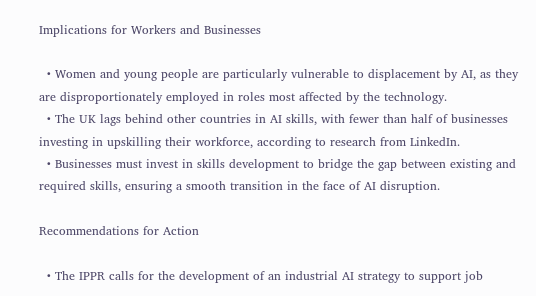Implications for Workers and Businesses

  • Women and young people are particularly vulnerable to displacement by AI, as they are disproportionately employed in roles most affected by the technology.
  • The UK lags behind other countries in AI skills, with fewer than half of businesses investing in upskilling their workforce, according to research from LinkedIn.
  • Businesses must invest in skills development to bridge the gap between existing and required skills, ensuring a smooth transition in the face of AI disruption.

Recommendations for Action

  • The IPPR calls for the development of an industrial AI strategy to support job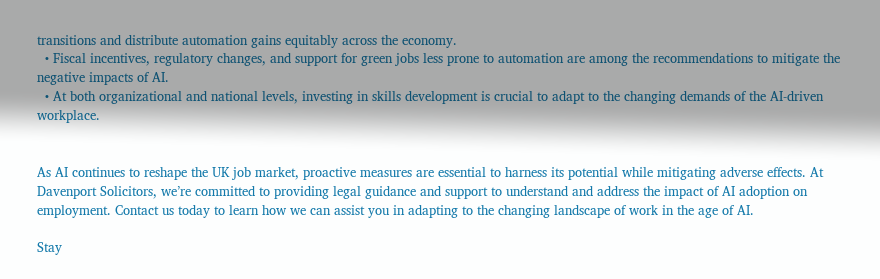transitions and distribute automation gains equitably across the economy.
  • Fiscal incentives, regulatory changes, and support for green jobs less prone to automation are among the recommendations to mitigate the negative impacts of AI.
  • At both organizational and national levels, investing in skills development is crucial to adapt to the changing demands of the AI-driven workplace.


As AI continues to reshape the UK job market, proactive measures are essential to harness its potential while mitigating adverse effects. At Davenport Solicitors, we’re committed to providing legal guidance and support to understand and address the impact of AI adoption on employment. Contact us today to learn how we can assist you in adapting to the changing landscape of work in the age of AI.

Stay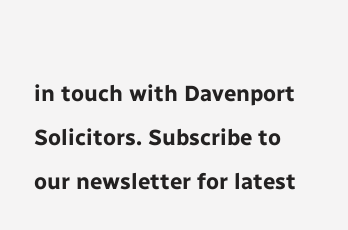in touch with Davenport Solicitors. Subscribe to our newsletter for latest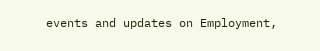events and updates on Employment,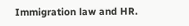Immigration law and HR.